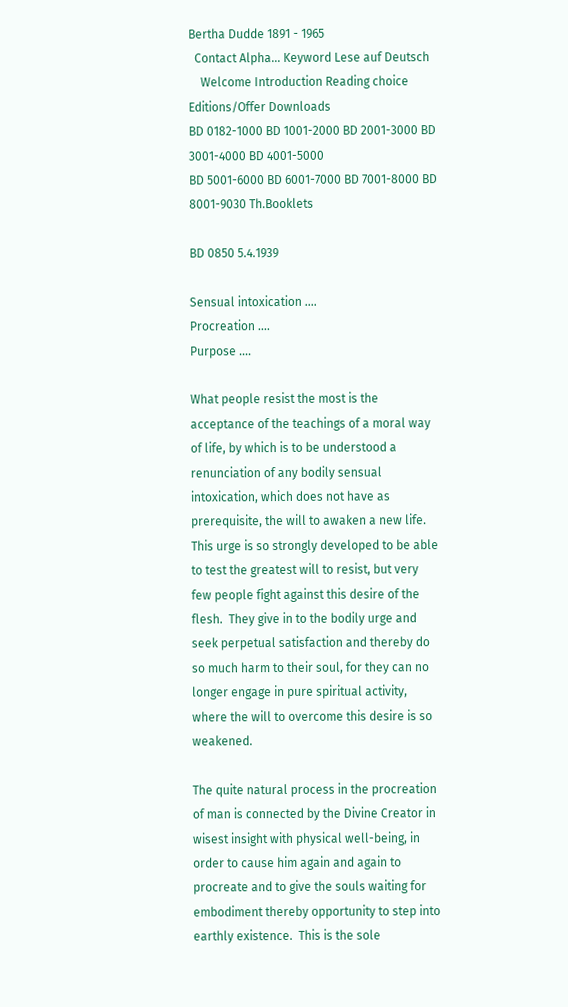Bertha Dudde 1891 - 1965
  Contact Alpha... Keyword Lese auf Deutsch
    Welcome Introduction Reading choice Editions/Offer Downloads
BD 0182-1000 BD 1001-2000 BD 2001-3000 BD 3001-4000 BD 4001-5000
BD 5001-6000 BD 6001-7000 BD 7001-8000 BD 8001-9030 Th.Booklets

BD 0850 5.4.1939

Sensual intoxication ....
Procreation ....
Purpose ....

What people resist the most is the acceptance of the teachings of a moral way of life, by which is to be understood a renunciation of any bodily sensual intoxication, which does not have as prerequisite, the will to awaken a new life.  This urge is so strongly developed to be able to test the greatest will to resist, but very few people fight against this desire of the flesh.  They give in to the bodily urge and seek perpetual satisfaction and thereby do so much harm to their soul, for they can no longer engage in pure spiritual activity, where the will to overcome this desire is so weakened.

The quite natural process in the procreation of man is connected by the Divine Creator in wisest insight with physical well-being, in order to cause him again and again to procreate and to give the souls waiting for embodiment thereby opportunity to step into earthly existence.  This is the sole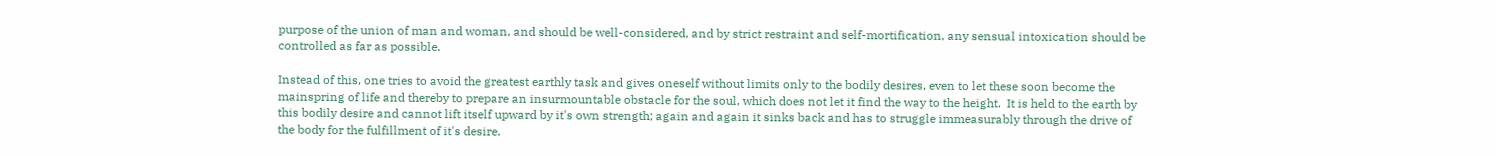purpose of the union of man and woman, and should be well-considered, and by strict restraint and self-mortification, any sensual intoxication should be controlled as far as possible.

Instead of this, one tries to avoid the greatest earthly task and gives oneself without limits only to the bodily desires, even to let these soon become the mainspring of life and thereby to prepare an insurmountable obstacle for the soul, which does not let it find the way to the height.  It is held to the earth by this bodily desire and cannot lift itself upward by it's own strength; again and again it sinks back and has to struggle immeasurably through the drive of the body for the fulfillment of it's desire.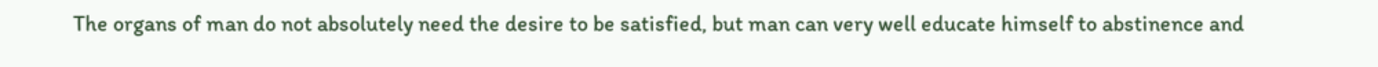The organs of man do not absolutely need the desire to be satisfied, but man can very well educate himself to abstinence and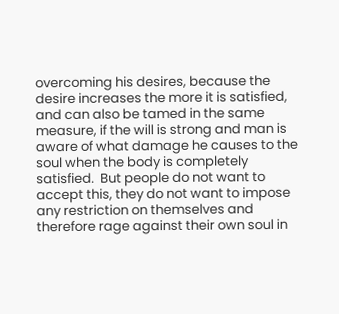overcoming his desires, because the desire increases the more it is satisfied, and can also be tamed in the same measure, if the will is strong and man is aware of what damage he causes to the soul when the body is completely satisfied.  But people do not want to accept this, they do not want to impose any restriction on themselves and therefore rage against their own soul in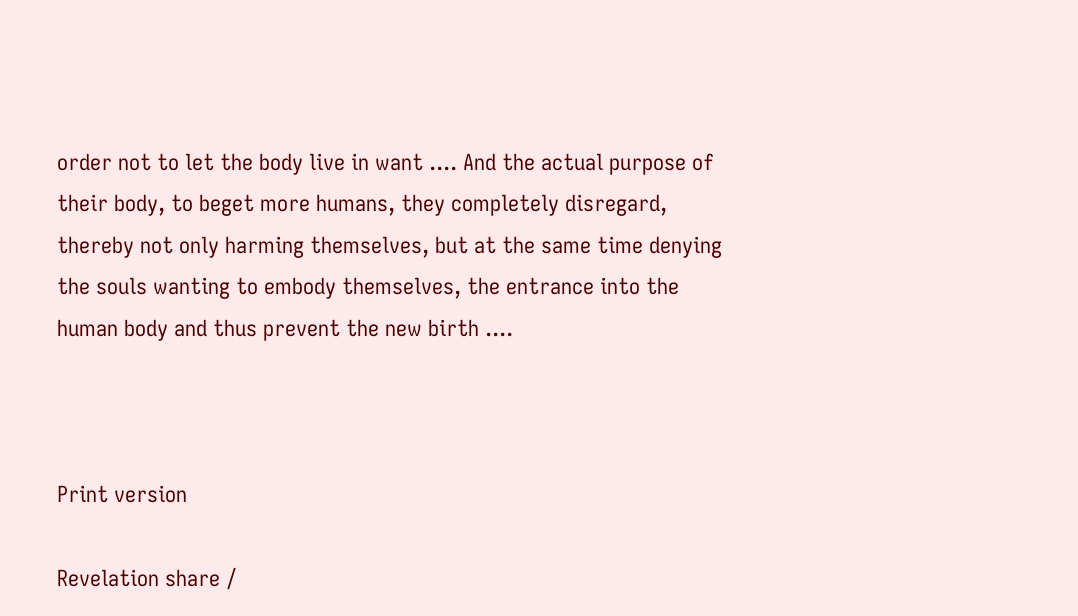order not to let the body live in want .... And the actual purpose of their body, to beget more humans, they completely disregard, thereby not only harming themselves, but at the same time denying the souls wanting to embody themselves, the entrance into the human body and thus prevent the new birth ....



Print version

Revelation share /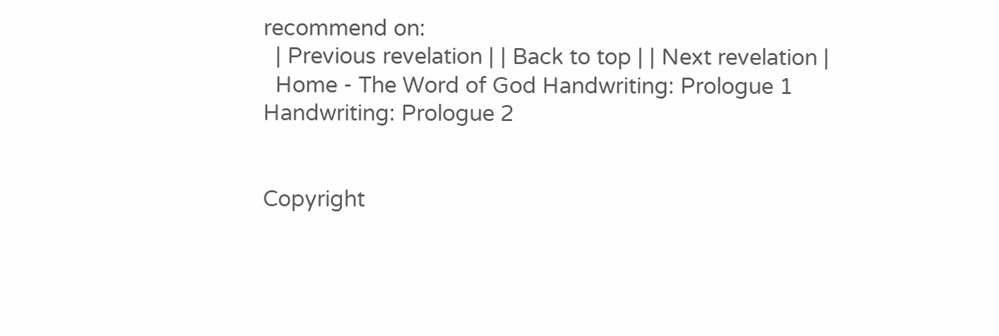recommend on:
  | Previous revelation | | Back to top | | Next revelation |
  Home - The Word of God Handwriting: Prologue 1 Handwriting: Prologue 2


Copyright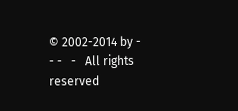© 2002-2014 by - - -   -   All rights reserved